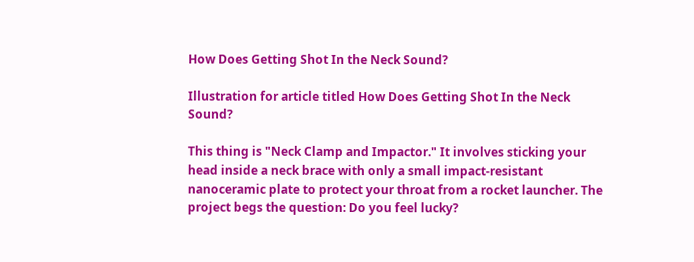How Does Getting Shot In the Neck Sound?

Illustration for article titled How Does Getting Shot In the Neck Sound?

This thing is "Neck Clamp and Impactor." It involves sticking your head inside a neck brace with only a small impact-resistant nanoceramic plate to protect your throat from a rocket launcher. The project begs the question: Do you feel lucky?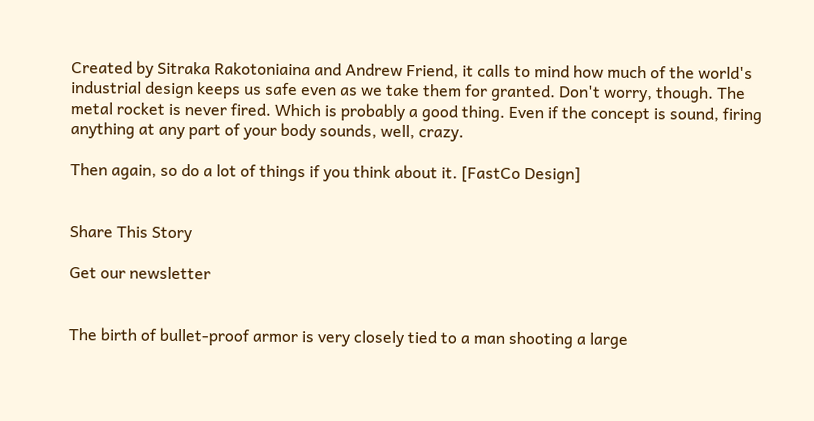Created by Sitraka Rakotoniaina and Andrew Friend, it calls to mind how much of the world's industrial design keeps us safe even as we take them for granted. Don't worry, though. The metal rocket is never fired. Which is probably a good thing. Even if the concept is sound, firing anything at any part of your body sounds, well, crazy.

Then again, so do a lot of things if you think about it. [FastCo Design]


Share This Story

Get our newsletter


The birth of bullet-proof armor is very closely tied to a man shooting a large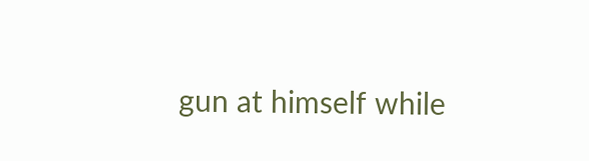gun at himself while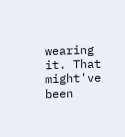wearing it. That might've been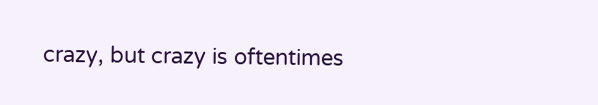crazy, but crazy is oftentimes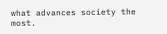what advances society the most.